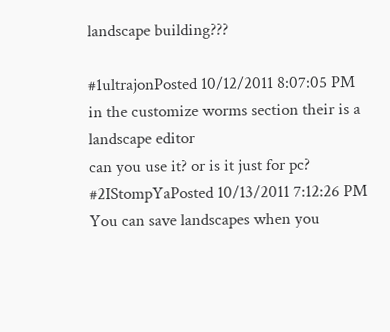landscape building???

#1ultrajonPosted 10/12/2011 8:07:05 PM
in the customize worms section their is a landscape editor
can you use it? or is it just for pc?
#2IStompYaPosted 10/13/2011 7:12:26 PM
You can save landscapes when you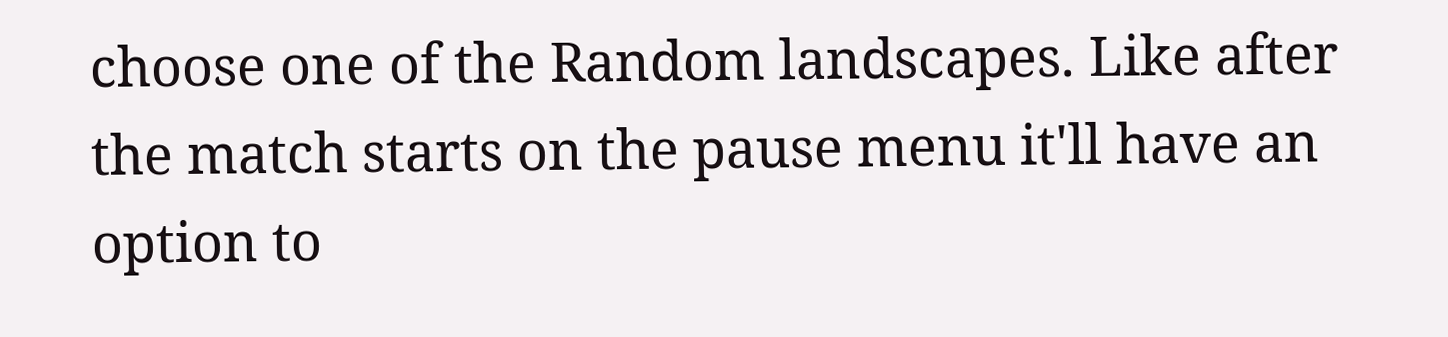choose one of the Random landscapes. Like after the match starts on the pause menu it'll have an option to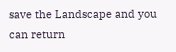save the Landscape and you can return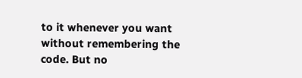to it whenever you want without remembering the code. But no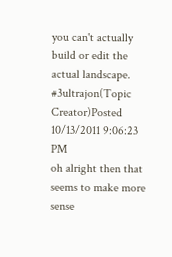you can't actually build or edit the actual landscape.
#3ultrajon(Topic Creator)Posted 10/13/2011 9:06:23 PM
oh alright then that seems to make more sense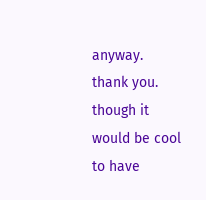anyway.
thank you.
though it would be cool to have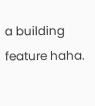a building feature haha.